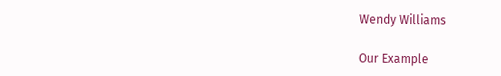Wendy Williams

Our Example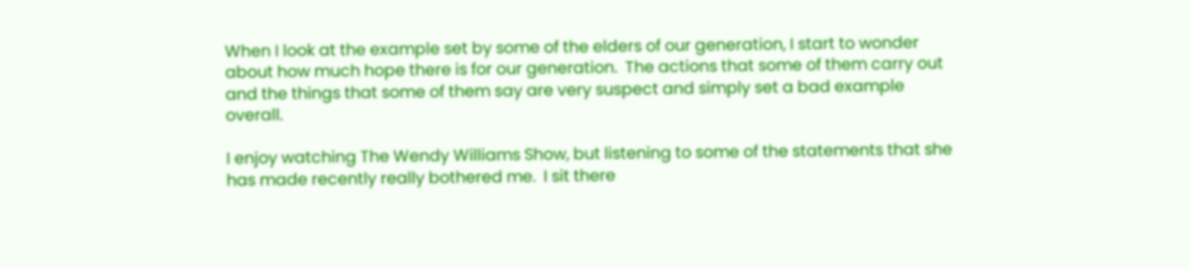When I look at the example set by some of the elders of our generation, I start to wonder about how much hope there is for our generation.  The actions that some of them carry out and the things that some of them say are very suspect and simply set a bad example overall.

I enjoy watching The Wendy Williams Show, but listening to some of the statements that she has made recently really bothered me.  I sit there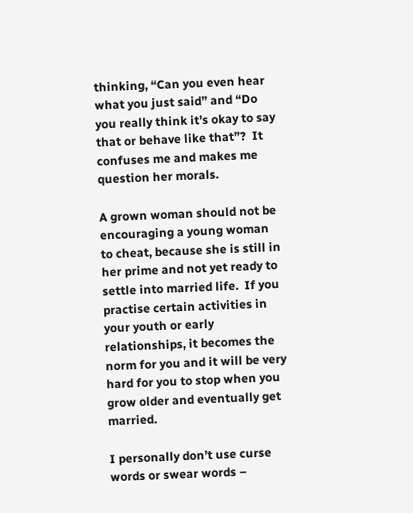thinking, “Can you even hear what you just said” and “Do you really think it’s okay to say that or behave like that”?  It confuses me and makes me question her morals.

A grown woman should not be encouraging a young woman to cheat, because she is still in her prime and not yet ready to settle into married life.  If you practise certain activities in your youth or early relationships, it becomes the norm for you and it will be very hard for you to stop when you grow older and eventually get married.

I personally don’t use curse words or swear words –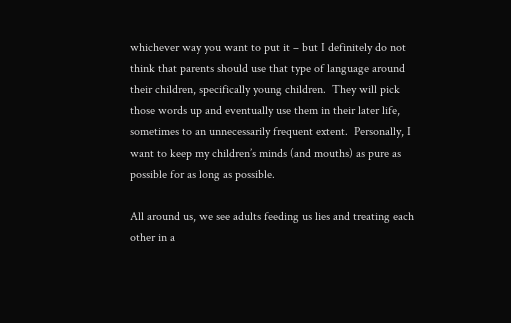whichever way you want to put it – but I definitely do not think that parents should use that type of language around their children, specifically young children.  They will pick those words up and eventually use them in their later life, sometimes to an unnecessarily frequent extent.  Personally, I want to keep my children’s minds (and mouths) as pure as possible for as long as possible.

All around us, we see adults feeding us lies and treating each other in a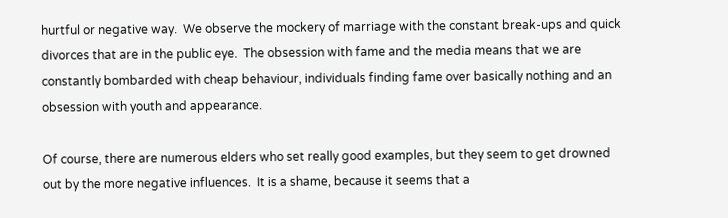hurtful or negative way.  We observe the mockery of marriage with the constant break-ups and quick divorces that are in the public eye.  The obsession with fame and the media means that we are constantly bombarded with cheap behaviour, individuals finding fame over basically nothing and an obsession with youth and appearance.

Of course, there are numerous elders who set really good examples, but they seem to get drowned out by the more negative influences.  It is a shame, because it seems that a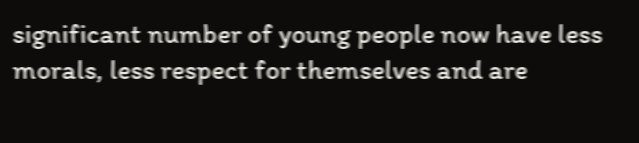significant number of young people now have less morals, less respect for themselves and are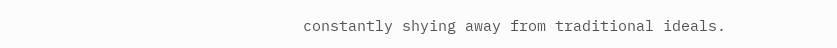constantly shying away from traditional ideals.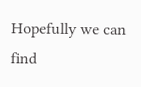Hopefully we can find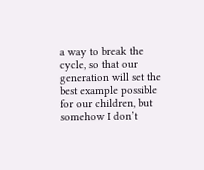a way to break the cycle, so that our generation will set the best example possible for our children, but somehow I don’t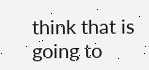think that is going to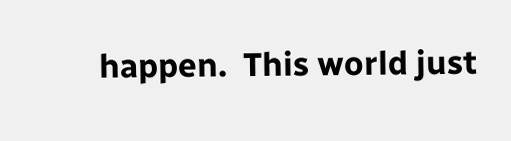happen.  This world just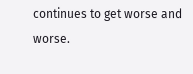continues to get worse and worse.